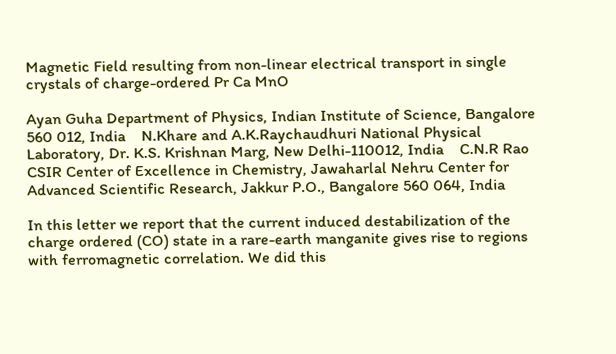Magnetic Field resulting from non-linear electrical transport in single crystals of charge-ordered Pr Ca MnO

Ayan Guha Department of Physics, Indian Institute of Science, Bangalore 560 012, India    N.Khare and A.K.Raychaudhuri National Physical Laboratory, Dr. K.S. Krishnan Marg, New Delhi-110012, India    C.N.R Rao CSIR Center of Excellence in Chemistry, Jawaharlal Nehru Center for Advanced Scientific Research, Jakkur P.O., Bangalore 560 064, India

In this letter we report that the current induced destabilization of the charge ordered (CO) state in a rare-earth manganite gives rise to regions with ferromagnetic correlation. We did this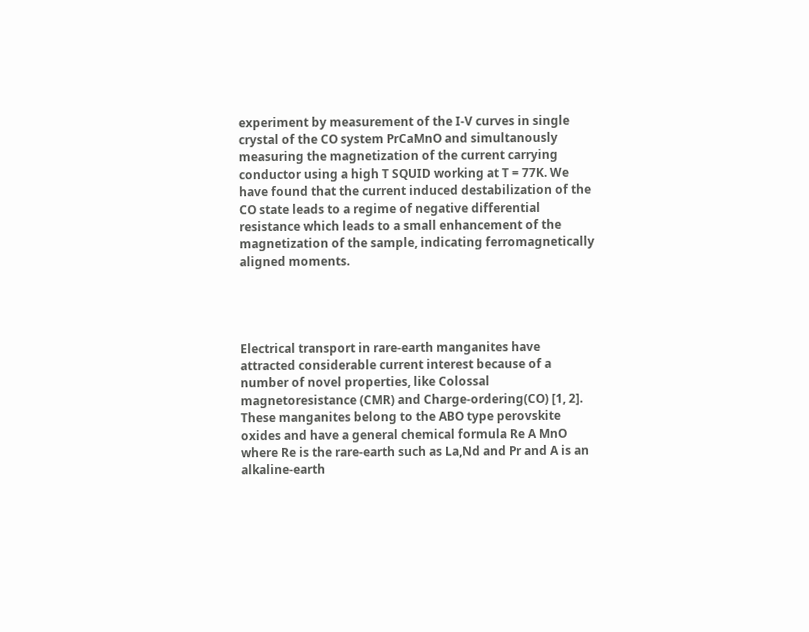experiment by measurement of the I-V curves in single crystal of the CO system PrCaMnO and simultanously measuring the magnetization of the current carrying conductor using a high T SQUID working at T = 77K. We have found that the current induced destabilization of the CO state leads to a regime of negative differential resistance which leads to a small enhancement of the magnetization of the sample, indicating ferromagnetically aligned moments.




Electrical transport in rare-earth manganites have attracted considerable current interest because of a number of novel properties, like Colossal magnetoresistance (CMR) and Charge-ordering(CO) [1, 2]. These manganites belong to the ABO type perovskite oxides and have a general chemical formula Re A MnO where Re is the rare-earth such as La,Nd and Pr and A is an alkaline-earth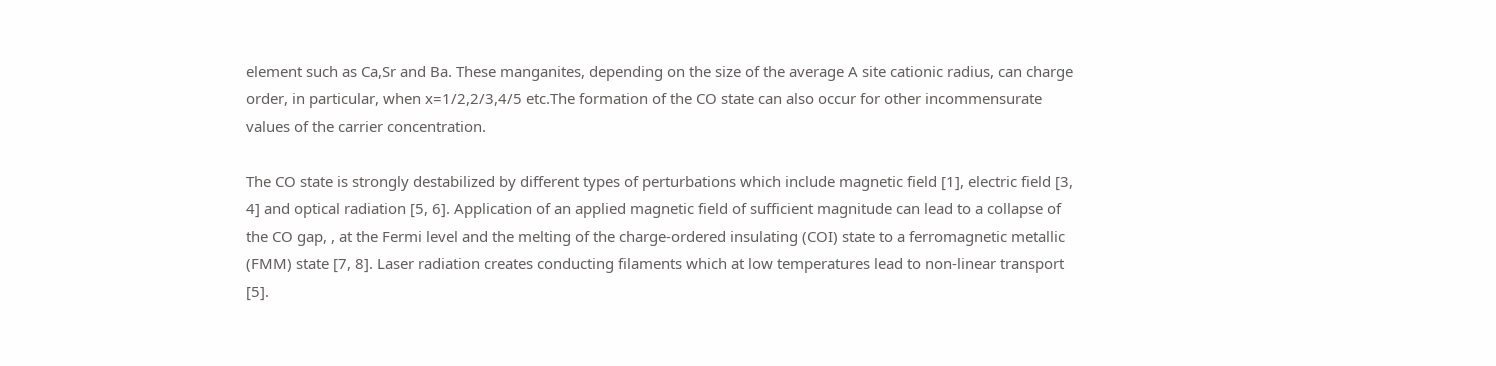element such as Ca,Sr and Ba. These manganites, depending on the size of the average A site cationic radius, can charge order, in particular, when x=1/2,2/3,4/5 etc.The formation of the CO state can also occur for other incommensurate values of the carrier concentration.

The CO state is strongly destabilized by different types of perturbations which include magnetic field [1], electric field [3, 4] and optical radiation [5, 6]. Application of an applied magnetic field of sufficient magnitude can lead to a collapse of the CO gap, , at the Fermi level and the melting of the charge-ordered insulating (COI) state to a ferromagnetic metallic (FMM) state [7, 8]. Laser radiation creates conducting filaments which at low temperatures lead to non-linear transport [5].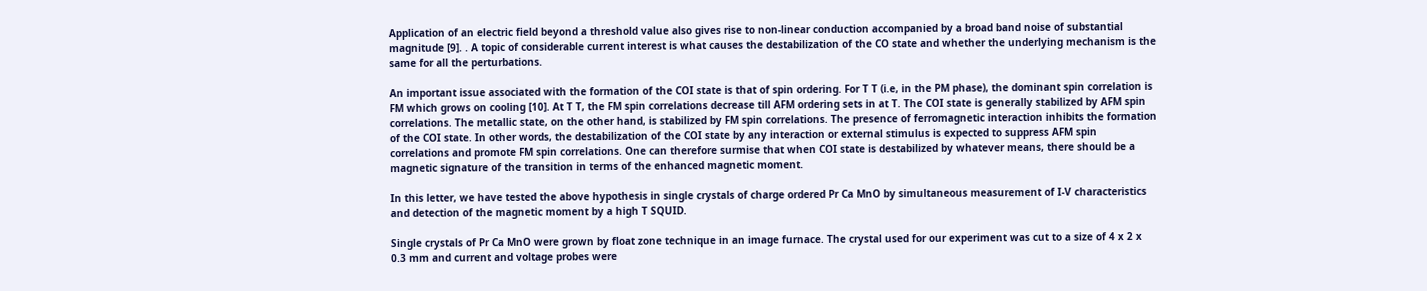Application of an electric field beyond a threshold value also gives rise to non-linear conduction accompanied by a broad band noise of substantial magnitude [9]. . A topic of considerable current interest is what causes the destabilization of the CO state and whether the underlying mechanism is the same for all the perturbations.

An important issue associated with the formation of the COI state is that of spin ordering. For T T (i.e, in the PM phase), the dominant spin correlation is FM which grows on cooling [10]. At T T, the FM spin correlations decrease till AFM ordering sets in at T. The COI state is generally stabilized by AFM spin correlations. The metallic state, on the other hand, is stabilized by FM spin correlations. The presence of ferromagnetic interaction inhibits the formation of the COI state. In other words, the destabilization of the COI state by any interaction or external stimulus is expected to suppress AFM spin correlations and promote FM spin correlations. One can therefore surmise that when COI state is destabilized by whatever means, there should be a magnetic signature of the transition in terms of the enhanced magnetic moment.

In this letter, we have tested the above hypothesis in single crystals of charge ordered Pr Ca MnO by simultaneous measurement of I-V characteristics and detection of the magnetic moment by a high T SQUID.

Single crystals of Pr Ca MnO were grown by float zone technique in an image furnace. The crystal used for our experiment was cut to a size of 4 x 2 x 0.3 mm and current and voltage probes were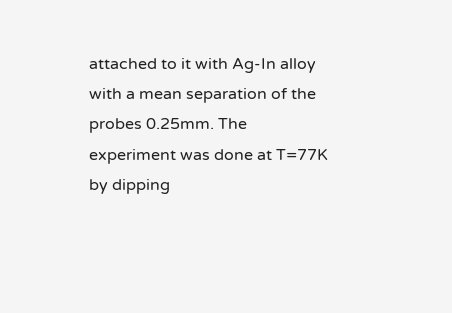attached to it with Ag-In alloy with a mean separation of the probes 0.25mm. The experiment was done at T=77K by dipping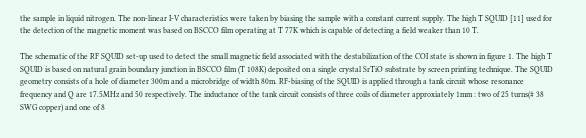the sample in liquid nitrogen. The non-linear I-V characteristics were taken by biasing the sample with a constant current supply. The high T SQUID [11] used for the detection of the magnetic moment was based on BSCCO film operating at T 77K which is capable of detecting a field weaker than 10 T.

The schematic of the RF SQUID set-up used to detect the small magnetic field associated with the destabilization of the COI state is shown in figure 1. The high T SQUID is based on natural grain boundary junction in BSCCO film (T 108K) deposited on a single crystal SrTiO substrate by screen printing technique. The SQUID geometry consists of a hole of diameter 300m and a microbridge of width 80m. RF-biasing of the SQUID is applied through a tank circuit whose resonance frequency and Q are 17.5MHz and 50 respectively. The inductance of the tank circuit consists of three coils of diameter approxiately 1mm : two of 25 turns(# 38 SWG copper) and one of 8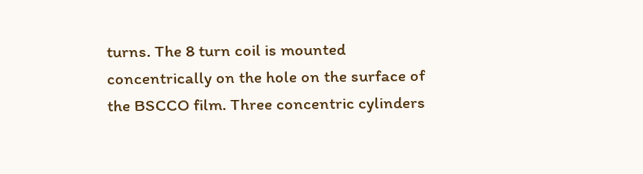turns. The 8 turn coil is mounted concentrically on the hole on the surface of the BSCCO film. Three concentric cylinders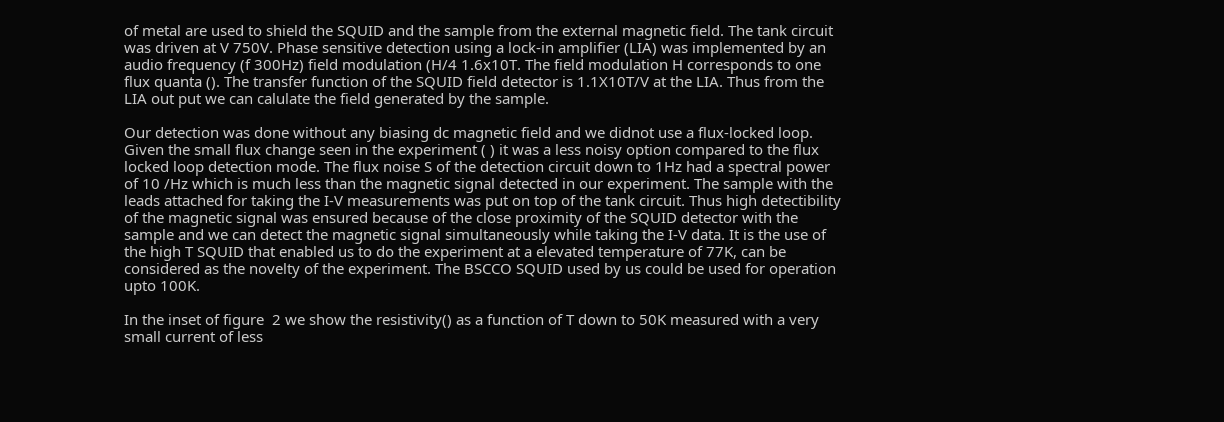of metal are used to shield the SQUID and the sample from the external magnetic field. The tank circuit was driven at V 750V. Phase sensitive detection using a lock-in amplifier (LIA) was implemented by an audio frequency (f 300Hz) field modulation (H/4 1.6x10T. The field modulation H corresponds to one flux quanta (). The transfer function of the SQUID field detector is 1.1X10T/V at the LIA. Thus from the LIA out put we can calulate the field generated by the sample.

Our detection was done without any biasing dc magnetic field and we didnot use a flux-locked loop. Given the small flux change seen in the experiment ( ) it was a less noisy option compared to the flux locked loop detection mode. The flux noise S of the detection circuit down to 1Hz had a spectral power of 10 /Hz which is much less than the magnetic signal detected in our experiment. The sample with the leads attached for taking the I-V measurements was put on top of the tank circuit. Thus high detectibility of the magnetic signal was ensured because of the close proximity of the SQUID detector with the sample and we can detect the magnetic signal simultaneously while taking the I-V data. It is the use of the high T SQUID that enabled us to do the experiment at a elevated temperature of 77K, can be considered as the novelty of the experiment. The BSCCO SQUID used by us could be used for operation upto 100K.

In the inset of figure  2 we show the resistivity() as a function of T down to 50K measured with a very small current of less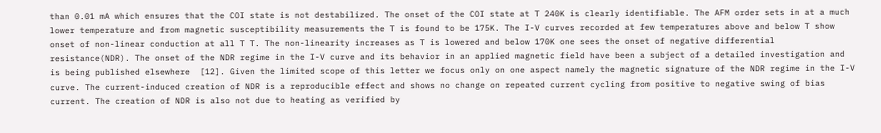than 0.01 mA which ensures that the COI state is not destabilized. The onset of the COI state at T 240K is clearly identifiable. The AFM order sets in at a much lower temperature and from magnetic susceptibility measurements the T is found to be 175K. The I-V curves recorded at few temperatures above and below T show onset of non-linear conduction at all T T. The non-linearity increases as T is lowered and below 170K one sees the onset of negative differential resistance(NDR). The onset of the NDR regime in the I-V curve and its behavior in an applied magnetic field have been a subject of a detailed investigation and is being published elsewhere  [12]. Given the limited scope of this letter we focus only on one aspect namely the magnetic signature of the NDR regime in the I-V curve. The current-induced creation of NDR is a reproducible effect and shows no change on repeated current cycling from positive to negative swing of bias current. The creation of NDR is also not due to heating as verified by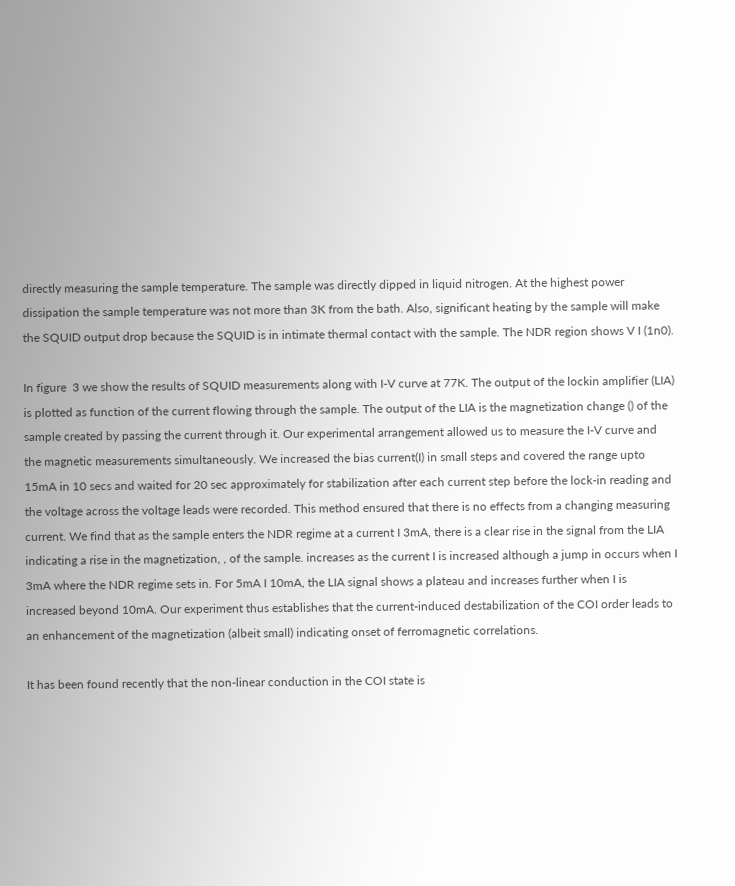directly measuring the sample temperature. The sample was directly dipped in liquid nitrogen. At the highest power dissipation the sample temperature was not more than 3K from the bath. Also, significant heating by the sample will make the SQUID output drop because the SQUID is in intimate thermal contact with the sample. The NDR region shows V I (1n0).

In figure  3 we show the results of SQUID measurements along with I-V curve at 77K. The output of the lockin amplifier (LIA) is plotted as function of the current flowing through the sample. The output of the LIA is the magnetization change () of the sample created by passing the current through it. Our experimental arrangement allowed us to measure the I-V curve and the magnetic measurements simultaneously. We increased the bias current(I) in small steps and covered the range upto 15mA in 10 secs and waited for 20 sec approximately for stabilization after each current step before the lock-in reading and the voltage across the voltage leads were recorded. This method ensured that there is no effects from a changing measuring current. We find that as the sample enters the NDR regime at a current I 3mA, there is a clear rise in the signal from the LIA indicating a rise in the magnetization, , of the sample. increases as the current I is increased although a jump in occurs when I 3mA where the NDR regime sets in. For 5mA I 10mA, the LIA signal shows a plateau and increases further when I is increased beyond 10mA. Our experiment thus establishes that the current-induced destabilization of the COI order leads to an enhancement of the magnetization (albeit small) indicating onset of ferromagnetic correlations.

It has been found recently that the non-linear conduction in the COI state is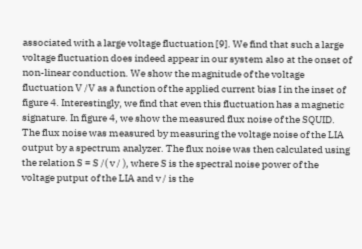associated with a large voltage fluctuation [9]. We find that such a large voltage fluctuation does indeed appear in our system also at the onset of non-linear conduction. We show the magnitude of the voltage fluctuation V /V as a function of the applied current bias I in the inset of figure 4. Interestingly, we find that even this fluctuation has a magnetic signature. In figure 4, we show the measured flux noise of the SQUID. The flux noise was measured by measuring the voltage noise of the LIA output by a spectrum analyzer. The flux noise was then calculated using the relation S = S /( v / ), where S is the spectral noise power of the voltage putput of the LIA and v / is the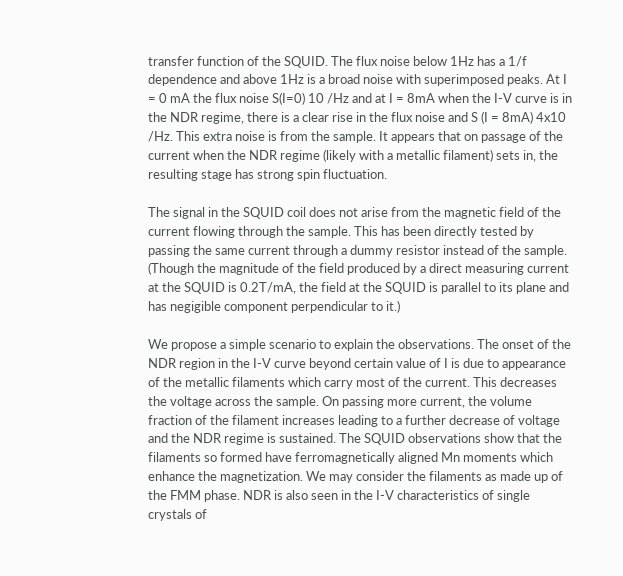transfer function of the SQUID. The flux noise below 1Hz has a 1/f dependence and above 1Hz is a broad noise with superimposed peaks. At I = 0 mA the flux noise S(I=0) 10 /Hz and at I = 8mA when the I-V curve is in the NDR regime, there is a clear rise in the flux noise and S (I = 8mA) 4x10 /Hz. This extra noise is from the sample. It appears that on passage of the current when the NDR regime (likely with a metallic filament) sets in, the resulting stage has strong spin fluctuation.

The signal in the SQUID coil does not arise from the magnetic field of the current flowing through the sample. This has been directly tested by passing the same current through a dummy resistor instead of the sample. (Though the magnitude of the field produced by a direct measuring current at the SQUID is 0.2T/mA, the field at the SQUID is parallel to its plane and has negigible component perpendicular to it.)

We propose a simple scenario to explain the observations. The onset of the NDR region in the I-V curve beyond certain value of I is due to appearance of the metallic filaments which carry most of the current. This decreases the voltage across the sample. On passing more current, the volume fraction of the filament increases leading to a further decrease of voltage and the NDR regime is sustained. The SQUID observations show that the filaments so formed have ferromagnetically aligned Mn moments which enhance the magnetization. We may consider the filaments as made up of the FMM phase. NDR is also seen in the I-V characteristics of single crystals of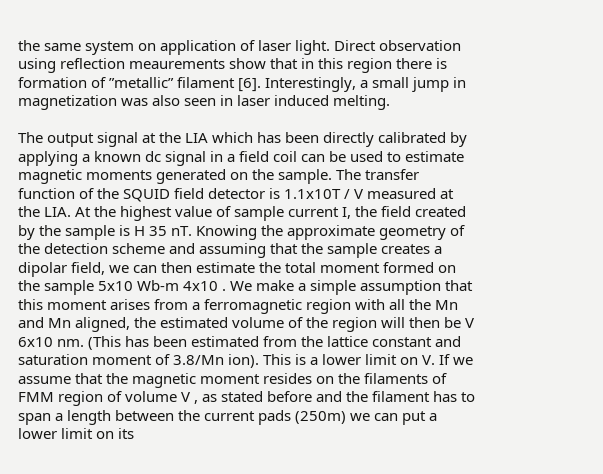the same system on application of laser light. Direct observation using reflection meaurements show that in this region there is formation of ”metallic” filament [6]. Interestingly, a small jump in magnetization was also seen in laser induced melting.

The output signal at the LIA which has been directly calibrated by applying a known dc signal in a field coil can be used to estimate magnetic moments generated on the sample. The transfer function of the SQUID field detector is 1.1x10T / V measured at the LIA. At the highest value of sample current I, the field created by the sample is H 35 nT. Knowing the approximate geometry of the detection scheme and assuming that the sample creates a dipolar field, we can then estimate the total moment formed on the sample 5x10 Wb-m 4x10 . We make a simple assumption that this moment arises from a ferromagnetic region with all the Mn and Mn aligned, the estimated volume of the region will then be V 6x10 nm. (This has been estimated from the lattice constant and saturation moment of 3.8/Mn ion). This is a lower limit on V. If we assume that the magnetic moment resides on the filaments of FMM region of volume V , as stated before and the filament has to span a length between the current pads (250m) we can put a lower limit on its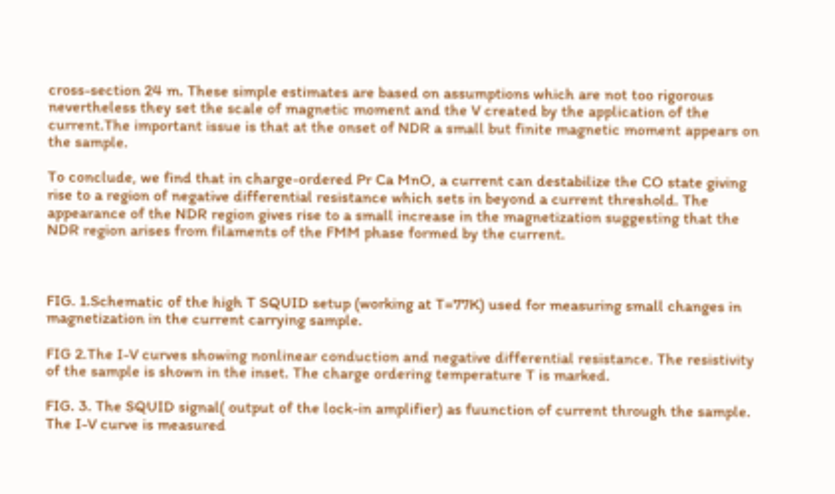cross-section 24 m. These simple estimates are based on assumptions which are not too rigorous nevertheless they set the scale of magnetic moment and the V created by the application of the current.The important issue is that at the onset of NDR a small but finite magnetic moment appears on the sample.

To conclude, we find that in charge-ordered Pr Ca MnO, a current can destabilize the CO state giving rise to a region of negative differential resistance which sets in beyond a current threshold. The appearance of the NDR region gives rise to a small increase in the magnetization suggesting that the NDR region arises from filaments of the FMM phase formed by the current.



FIG. 1.Schematic of the high T SQUID setup (working at T=77K) used for measuring small changes in magnetization in the current carrying sample.

FIG 2.The I-V curves showing nonlinear conduction and negative differential resistance. The resistivity of the sample is shown in the inset. The charge ordering temperature T is marked.

FIG. 3. The SQUID signal( output of the lock-in amplifier) as fuunction of current through the sample. The I-V curve is measured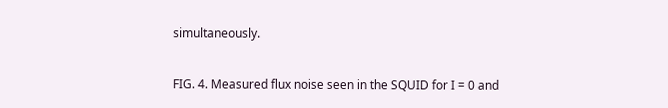simultaneously.

FIG. 4. Measured flux noise seen in the SQUID for I = 0 and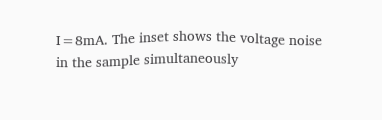I=8mA. The inset shows the voltage noise in the sample simultaneously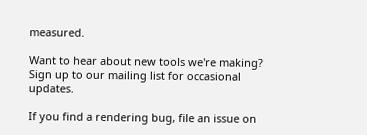measured.

Want to hear about new tools we're making? Sign up to our mailing list for occasional updates.

If you find a rendering bug, file an issue on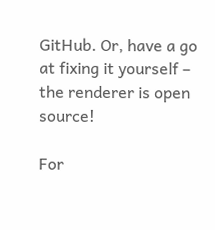GitHub. Or, have a go at fixing it yourself – the renderer is open source!

For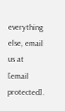everything else, email us at [email protected].